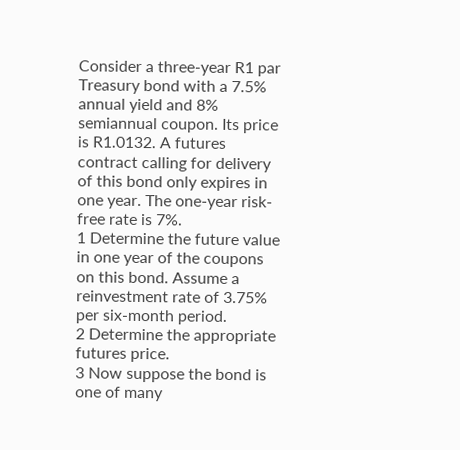Consider a three-year R1 par Treasury bond with a 7.5% annual yield and 8% semiannual coupon. Its price is R1.0132. A futures contract calling for delivery of this bond only expires in one year. The one-year risk-free rate is 7%.
1 Determine the future value in one year of the coupons on this bond. Assume a reinvestment rate of 3.75% per six-month period.
2 Determine the appropriate futures price.
3 Now suppose the bond is one of many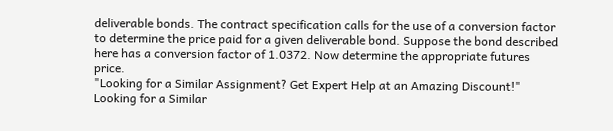deliverable bonds. The contract specification calls for the use of a conversion factor to determine the price paid for a given deliverable bond. Suppose the bond described here has a conversion factor of 1.0372. Now determine the appropriate futures price.
"Looking for a Similar Assignment? Get Expert Help at an Amazing Discount!"
Looking for a Similar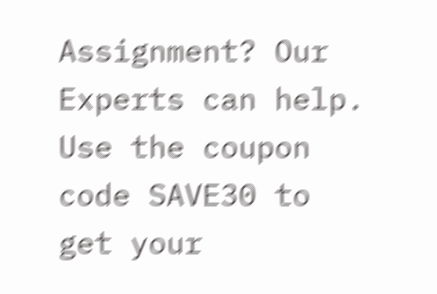Assignment? Our Experts can help. Use the coupon code SAVE30 to get your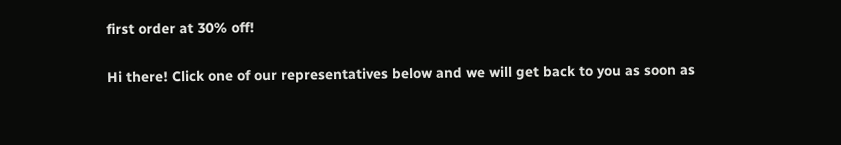first order at 30% off!

Hi there! Click one of our representatives below and we will get back to you as soon as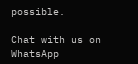possible.

Chat with us on WhatsApp